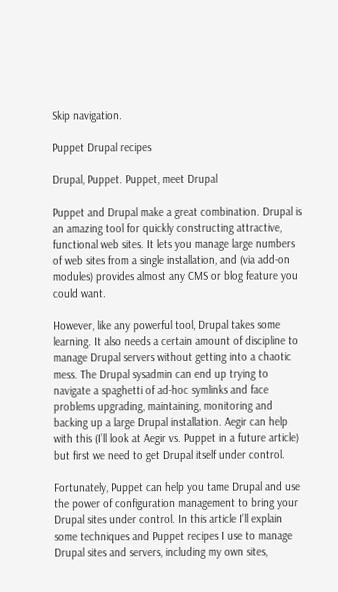Skip navigation.

Puppet Drupal recipes

Drupal, Puppet. Puppet, meet Drupal

Puppet and Drupal make a great combination. Drupal is an amazing tool for quickly constructing attractive, functional web sites. It lets you manage large numbers of web sites from a single installation, and (via add-on modules) provides almost any CMS or blog feature you could want.

However, like any powerful tool, Drupal takes some learning. It also needs a certain amount of discipline to manage Drupal servers without getting into a chaotic mess. The Drupal sysadmin can end up trying to navigate a spaghetti of ad-hoc symlinks and face problems upgrading, maintaining, monitoring and backing up a large Drupal installation. Aegir can help with this (I’ll look at Aegir vs. Puppet in a future article) but first we need to get Drupal itself under control.

Fortunately, Puppet can help you tame Drupal and use the power of configuration management to bring your Drupal sites under control. In this article I’ll explain some techniques and Puppet recipes I use to manage Drupal sites and servers, including my own sites,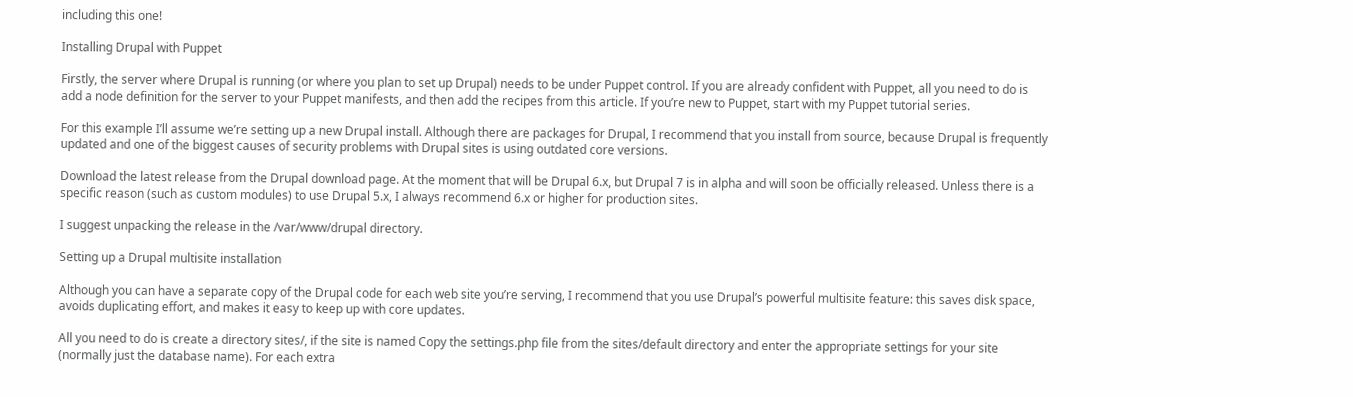including this one!

Installing Drupal with Puppet

Firstly, the server where Drupal is running (or where you plan to set up Drupal) needs to be under Puppet control. If you are already confident with Puppet, all you need to do is add a node definition for the server to your Puppet manifests, and then add the recipes from this article. If you’re new to Puppet, start with my Puppet tutorial series.

For this example I’ll assume we’re setting up a new Drupal install. Although there are packages for Drupal, I recommend that you install from source, because Drupal is frequently updated and one of the biggest causes of security problems with Drupal sites is using outdated core versions.

Download the latest release from the Drupal download page. At the moment that will be Drupal 6.x, but Drupal 7 is in alpha and will soon be officially released. Unless there is a specific reason (such as custom modules) to use Drupal 5.x, I always recommend 6.x or higher for production sites.

I suggest unpacking the release in the /var/www/drupal directory.

Setting up a Drupal multisite installation

Although you can have a separate copy of the Drupal code for each web site you’re serving, I recommend that you use Drupal’s powerful multisite feature: this saves disk space, avoids duplicating effort, and makes it easy to keep up with core updates.

All you need to do is create a directory sites/, if the site is named Copy the settings.php file from the sites/default directory and enter the appropriate settings for your site (normally just the database name). For each extra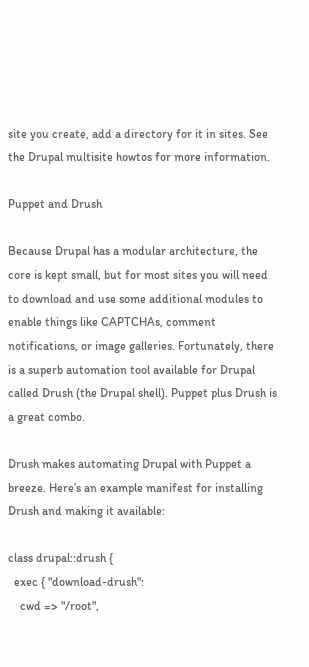site you create, add a directory for it in sites. See the Drupal multisite howtos for more information.

Puppet and Drush

Because Drupal has a modular architecture, the core is kept small, but for most sites you will need to download and use some additional modules to enable things like CAPTCHAs, comment notifications, or image galleries. Fortunately, there is a superb automation tool available for Drupal called Drush (the Drupal shell). Puppet plus Drush is a great combo.

Drush makes automating Drupal with Puppet a breeze. Here’s an example manifest for installing Drush and making it available:

class drupal::drush {
  exec { "download-drush":
    cwd => "/root",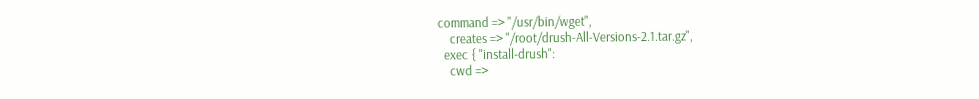command => "/usr/bin/wget",
    creates => "/root/drush-All-Versions-2.1.tar.gz",
  exec { "install-drush":
    cwd =>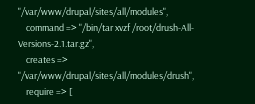"/var/www/drupal/sites/all/modules",
    command => "/bin/tar xvzf /root/drush-All-Versions-2.1.tar.gz",
    creates => "/var/www/drupal/sites/all/modules/drush",
    require => [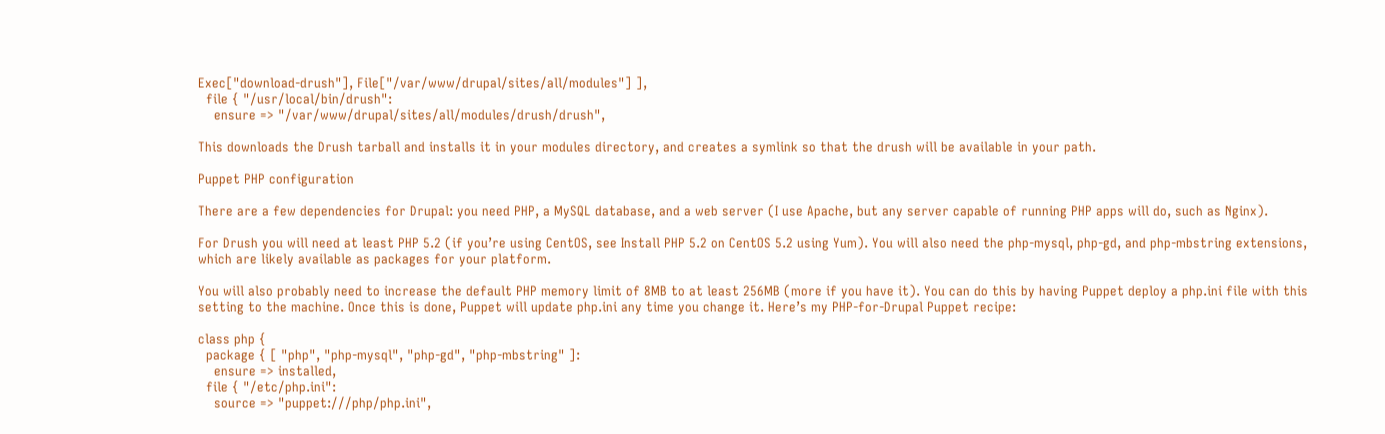Exec["download-drush"], File["/var/www/drupal/sites/all/modules"] ],
  file { "/usr/local/bin/drush":
    ensure => "/var/www/drupal/sites/all/modules/drush/drush",

This downloads the Drush tarball and installs it in your modules directory, and creates a symlink so that the drush will be available in your path.

Puppet PHP configuration

There are a few dependencies for Drupal: you need PHP, a MySQL database, and a web server (I use Apache, but any server capable of running PHP apps will do, such as Nginx).

For Drush you will need at least PHP 5.2 (if you’re using CentOS, see Install PHP 5.2 on CentOS 5.2 using Yum). You will also need the php-mysql, php-gd, and php-mbstring extensions, which are likely available as packages for your platform.

You will also probably need to increase the default PHP memory limit of 8MB to at least 256MB (more if you have it). You can do this by having Puppet deploy a php.ini file with this setting to the machine. Once this is done, Puppet will update php.ini any time you change it. Here’s my PHP-for-Drupal Puppet recipe:

class php {
  package { [ "php", "php-mysql", "php-gd", "php-mbstring" ]:
    ensure => installed,
  file { "/etc/php.ini":
    source => "puppet:///php/php.ini",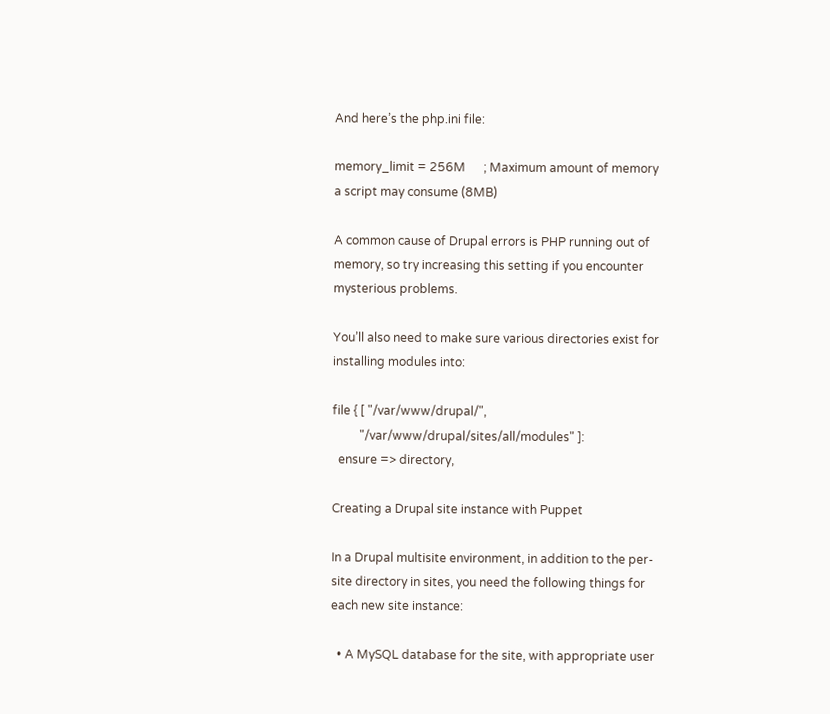And here’s the php.ini file:

memory_limit = 256M      ; Maximum amount of memory a script may consume (8MB)

A common cause of Drupal errors is PHP running out of memory, so try increasing this setting if you encounter mysterious problems.

You’ll also need to make sure various directories exist for installing modules into:

file { [ "/var/www/drupal/",
         "/var/www/drupal/sites/all/modules" ]:
  ensure => directory,

Creating a Drupal site instance with Puppet

In a Drupal multisite environment, in addition to the per-site directory in sites, you need the following things for each new site instance:

  • A MySQL database for the site, with appropriate user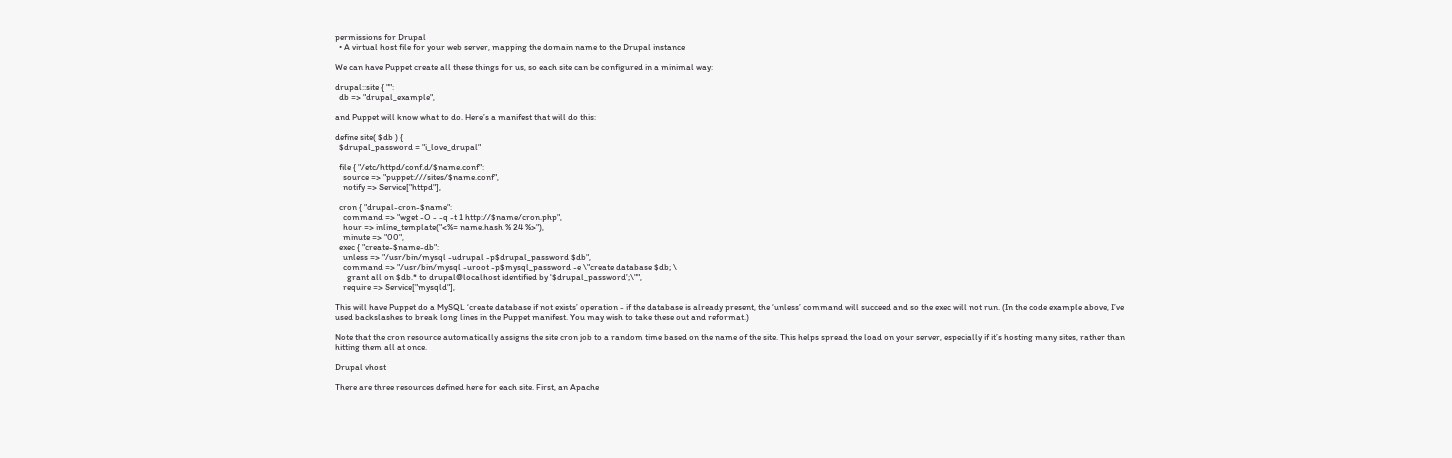permissions for Drupal
  • A virtual host file for your web server, mapping the domain name to the Drupal instance

We can have Puppet create all these things for us, so each site can be configured in a minimal way:

drupal::site { "":
  db => "drupal_example",

and Puppet will know what to do. Here’s a manifest that will do this:

define site( $db ) {
  $drupal_password = "i_love_drupal"

  file { "/etc/httpd/conf.d/$name.conf":
    source => "puppet:///sites/$name.conf",
    notify => Service["httpd"],

  cron { "drupal-cron-$name":
    command => "wget -O - -q -t 1 http://$name/cron.php",
    hour => inline_template("<%= name.hash % 24 %>"),
    minute => "00",
  exec { "create-$name-db":
    unless => "/usr/bin/mysql -udrupal -p$drupal_password $db",
    command => "/usr/bin/mysql -uroot -p$mysql_password -e \"create database $db; \
      grant all on $db.* to drupal@localhost identified by '$drupal_password';\"",
    require => Service["mysqld"],

This will have Puppet do a MySQL ‘create database if not exists’ operation - if the database is already present, the ‘unless’ command will succeed and so the exec will not run. (In the code example above, I’ve used backslashes to break long lines in the Puppet manifest. You may wish to take these out and reformat.)

Note that the cron resource automatically assigns the site cron job to a random time based on the name of the site. This helps spread the load on your server, especially if it’s hosting many sites, rather than hitting them all at once.

Drupal vhost

There are three resources defined here for each site. First, an Apache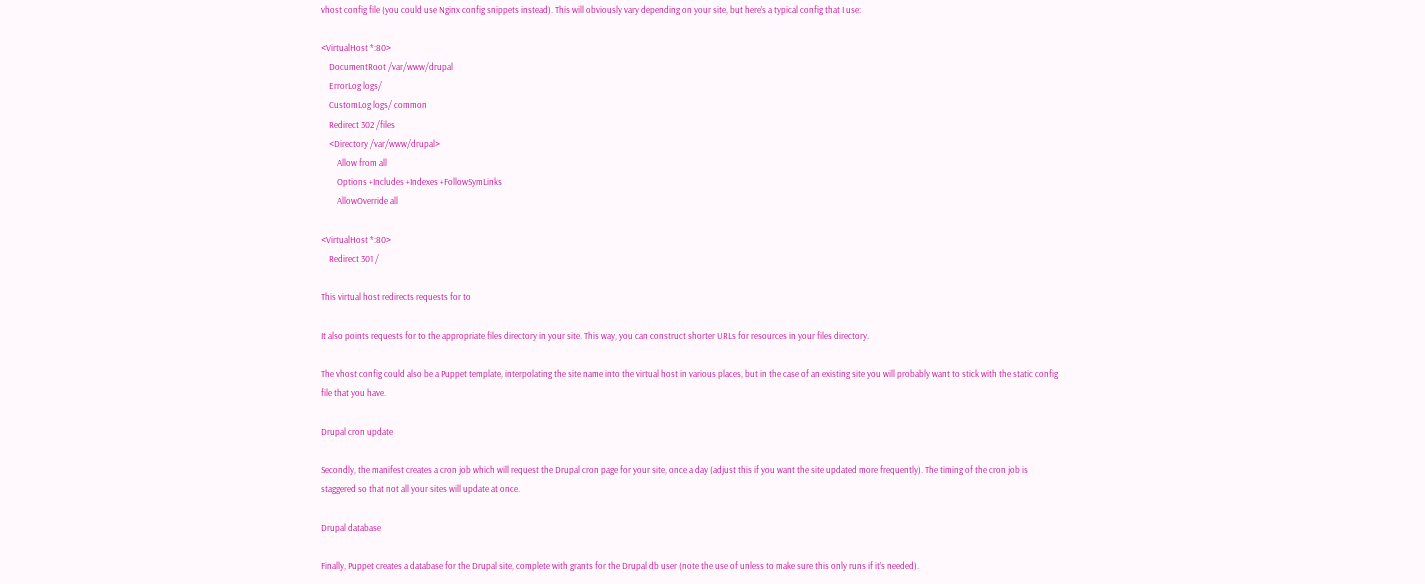vhost config file (you could use Nginx config snippets instead). This will obviously vary depending on your site, but here’s a typical config that I use:

<VirtualHost *:80>
    DocumentRoot /var/www/drupal
    ErrorLog logs/
    CustomLog logs/ common
    Redirect 302 /files
    <Directory /var/www/drupal>
        Allow from all
        Options +Includes +Indexes +FollowSymLinks
        AllowOverride all

<VirtualHost *:80>
    Redirect 301 /

This virtual host redirects requests for to

It also points requests for to the appropriate files directory in your site. This way, you can construct shorter URLs for resources in your files directory.

The vhost config could also be a Puppet template, interpolating the site name into the virtual host in various places, but in the case of an existing site you will probably want to stick with the static config file that you have.

Drupal cron update

Secondly, the manifest creates a cron job which will request the Drupal cron page for your site, once a day (adjust this if you want the site updated more frequently). The timing of the cron job is staggered so that not all your sites will update at once.

Drupal database

Finally, Puppet creates a database for the Drupal site, complete with grants for the Drupal db user (note the use of unless to make sure this only runs if it’s needed).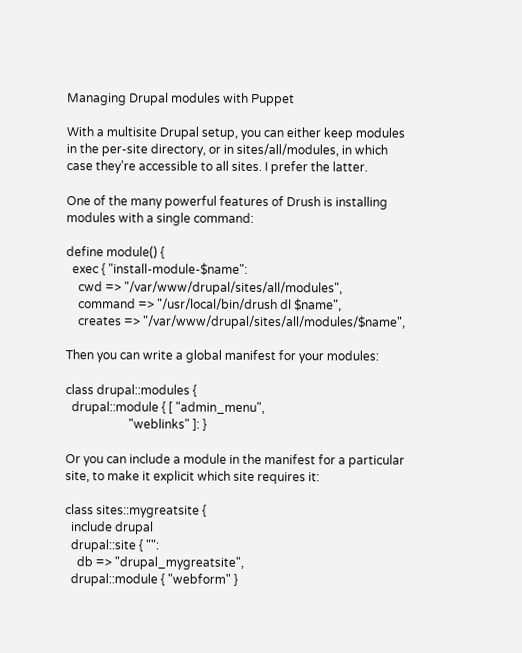Managing Drupal modules with Puppet

With a multisite Drupal setup, you can either keep modules in the per-site directory, or in sites/all/modules, in which case they’re accessible to all sites. I prefer the latter.

One of the many powerful features of Drush is installing modules with a single command:

define module() {
  exec { "install-module-$name":
    cwd => "/var/www/drupal/sites/all/modules",
    command => "/usr/local/bin/drush dl $name",
    creates => "/var/www/drupal/sites/all/modules/$name",

Then you can write a global manifest for your modules:

class drupal::modules {
  drupal::module { [ "admin_menu",
                     "weblinks" ]: }

Or you can include a module in the manifest for a particular site, to make it explicit which site requires it:

class sites::mygreatsite {
  include drupal
  drupal::site { "":
    db => "drupal_mygreatsite",
  drupal::module { "webform" }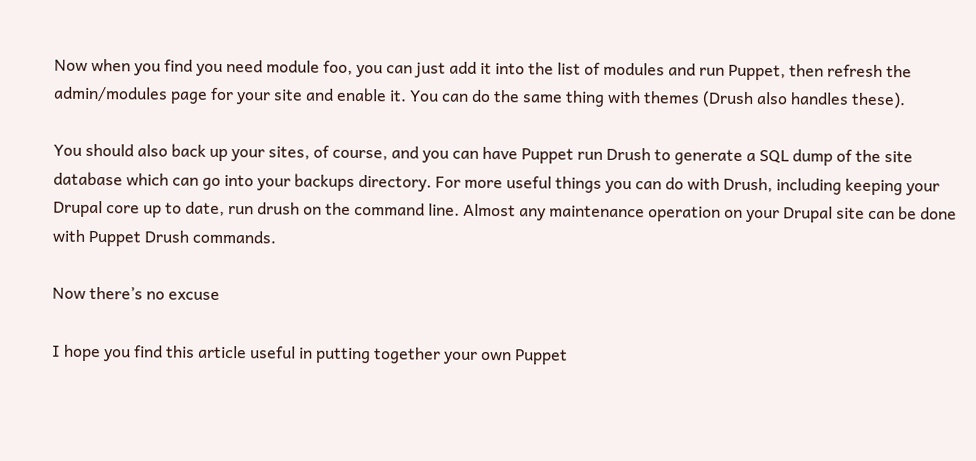Now when you find you need module foo, you can just add it into the list of modules and run Puppet, then refresh the admin/modules page for your site and enable it. You can do the same thing with themes (Drush also handles these).

You should also back up your sites, of course, and you can have Puppet run Drush to generate a SQL dump of the site database which can go into your backups directory. For more useful things you can do with Drush, including keeping your Drupal core up to date, run drush on the command line. Almost any maintenance operation on your Drupal site can be done with Puppet Drush commands.

Now there’s no excuse

I hope you find this article useful in putting together your own Puppet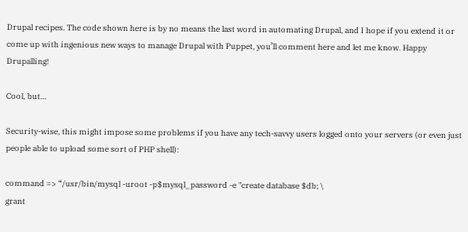Drupal recipes. The code shown here is by no means the last word in automating Drupal, and I hope if you extend it or come up with ingenious new ways to manage Drupal with Puppet, you’ll comment here and let me know. Happy Drupalling!

Cool, but...

Security-wise, this might impose some problems if you have any tech-savvy users logged onto your servers (or even just people able to upload some sort of PHP shell):

command => “/usr/bin/mysql -uroot -p$mysql_password -e "create database $db; \
grant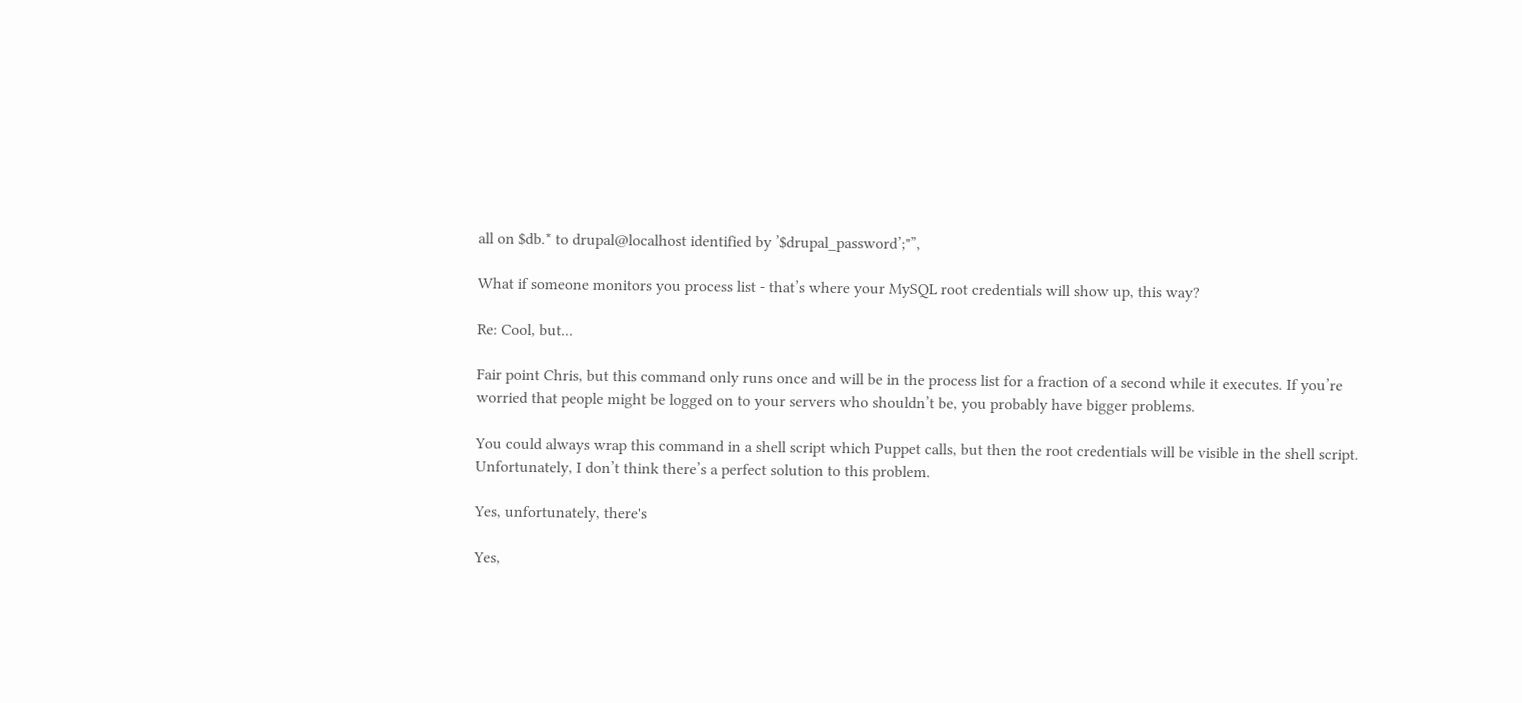all on $db.* to drupal@localhost identified by ’$drupal_password’;"”,

What if someone monitors you process list - that’s where your MySQL root credentials will show up, this way?

Re: Cool, but...

Fair point Chris, but this command only runs once and will be in the process list for a fraction of a second while it executes. If you’re worried that people might be logged on to your servers who shouldn’t be, you probably have bigger problems.

You could always wrap this command in a shell script which Puppet calls, but then the root credentials will be visible in the shell script. Unfortunately, I don’t think there’s a perfect solution to this problem.

Yes, unfortunately, there's

Yes,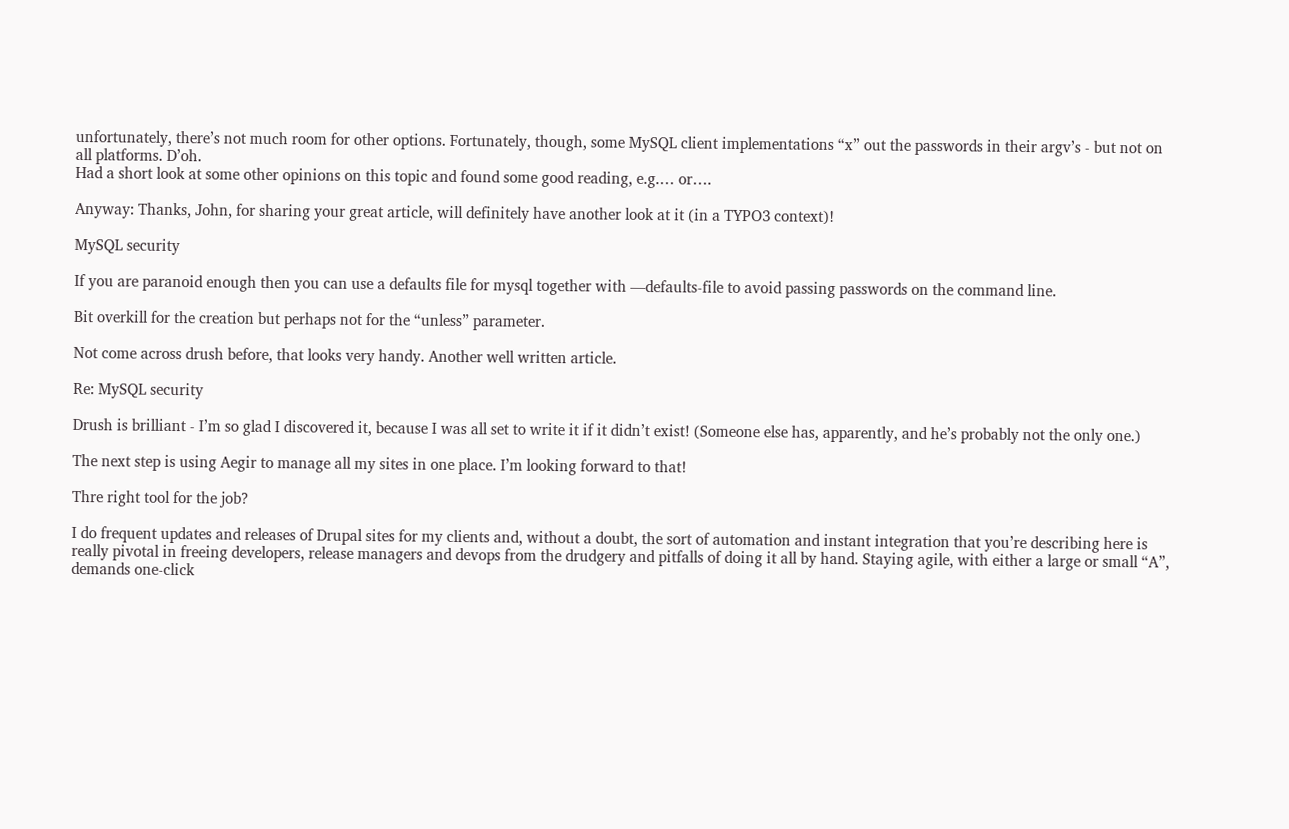unfortunately, there’s not much room for other options. Fortunately, though, some MySQL client implementations “x” out the passwords in their argv’s - but not on all platforms. D’oh.
Had a short look at some other opinions on this topic and found some good reading, e.g.… or….

Anyway: Thanks, John, for sharing your great article, will definitely have another look at it (in a TYPO3 context)!

MySQL security

If you are paranoid enough then you can use a defaults file for mysql together with —defaults-file to avoid passing passwords on the command line.

Bit overkill for the creation but perhaps not for the “unless” parameter.

Not come across drush before, that looks very handy. Another well written article.

Re: MySQL security

Drush is brilliant - I’m so glad I discovered it, because I was all set to write it if it didn’t exist! (Someone else has, apparently, and he’s probably not the only one.)

The next step is using Aegir to manage all my sites in one place. I’m looking forward to that!

Thre right tool for the job?

I do frequent updates and releases of Drupal sites for my clients and, without a doubt, the sort of automation and instant integration that you’re describing here is really pivotal in freeing developers, release managers and devops from the drudgery and pitfalls of doing it all by hand. Staying agile, with either a large or small “A”, demands one-click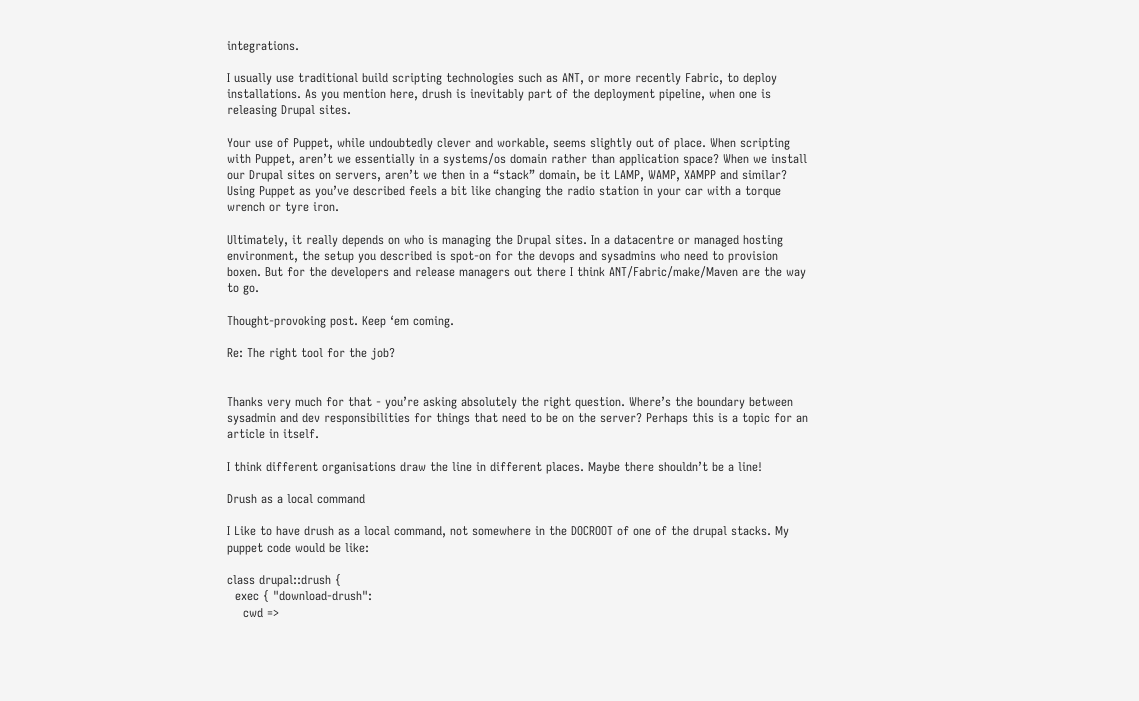integrations.

I usually use traditional build scripting technologies such as ANT, or more recently Fabric, to deploy installations. As you mention here, drush is inevitably part of the deployment pipeline, when one is releasing Drupal sites.

Your use of Puppet, while undoubtedly clever and workable, seems slightly out of place. When scripting with Puppet, aren’t we essentially in a systems/os domain rather than application space? When we install our Drupal sites on servers, aren’t we then in a “stack” domain, be it LAMP, WAMP, XAMPP and similar? Using Puppet as you’ve described feels a bit like changing the radio station in your car with a torque wrench or tyre iron.

Ultimately, it really depends on who is managing the Drupal sites. In a datacentre or managed hosting environment, the setup you described is spot-on for the devops and sysadmins who need to provision boxen. But for the developers and release managers out there I think ANT/Fabric/make/Maven are the way to go.

Thought-provoking post. Keep ‘em coming.

Re: The right tool for the job?


Thanks very much for that - you’re asking absolutely the right question. Where’s the boundary between sysadmin and dev responsibilities for things that need to be on the server? Perhaps this is a topic for an article in itself.

I think different organisations draw the line in different places. Maybe there shouldn’t be a line!

Drush as a local command

I Like to have drush as a local command, not somewhere in the DOCROOT of one of the drupal stacks. My puppet code would be like:

class drupal::drush {
  exec { "download-drush":
    cwd =>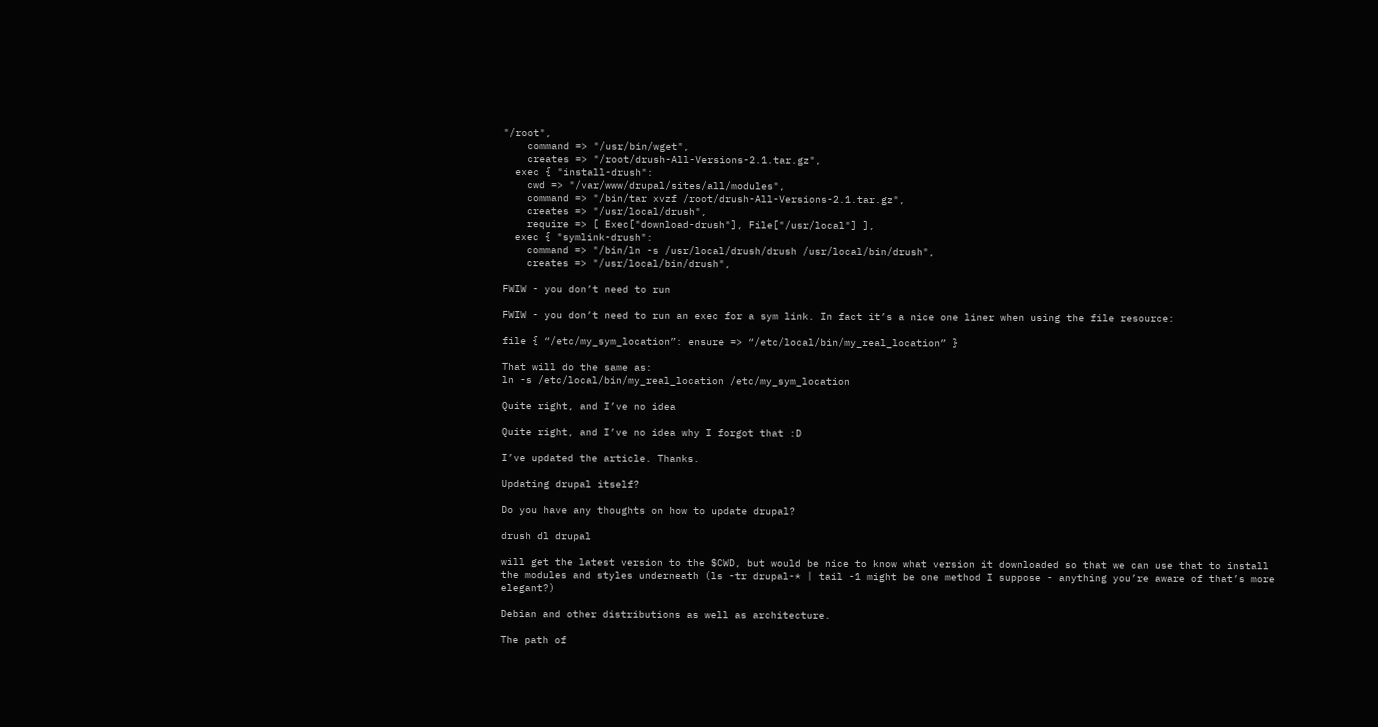"/root",
    command => "/usr/bin/wget",
    creates => "/root/drush-All-Versions-2.1.tar.gz",
  exec { "install-drush":
    cwd => "/var/www/drupal/sites/all/modules",
    command => "/bin/tar xvzf /root/drush-All-Versions-2.1.tar.gz",
    creates => "/usr/local/drush",
    require => [ Exec["download-drush"], File["/usr/local"] ],
  exec { "symlink-drush":
    command => "/bin/ln -s /usr/local/drush/drush /usr/local/bin/drush",
    creates => "/usr/local/bin/drush",

FWIW - you don’t need to run

FWIW - you don’t need to run an exec for a sym link. In fact it’s a nice one liner when using the file resource:

file { “/etc/my_sym_location”: ensure => “/etc/local/bin/my_real_location” }

That will do the same as:
ln -s /etc/local/bin/my_real_location /etc/my_sym_location

Quite right, and I’ve no idea

Quite right, and I’ve no idea why I forgot that :D

I’ve updated the article. Thanks.

Updating drupal itself?

Do you have any thoughts on how to update drupal?

drush dl drupal

will get the latest version to the $CWD, but would be nice to know what version it downloaded so that we can use that to install the modules and styles underneath (ls -tr drupal-* | tail -1 might be one method I suppose - anything you’re aware of that’s more elegant?)

Debian and other distributions as well as architecture.

The path of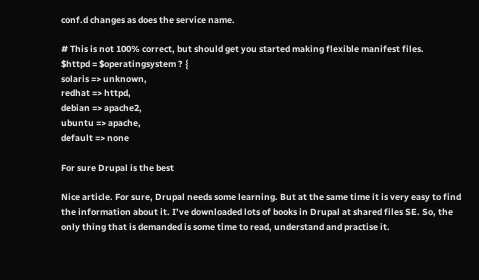conf.d changes as does the service name.

# This is not 100% correct, but should get you started making flexible manifest files.
$httpd = $operatingsystem ? {
solaris => unknown,
redhat => httpd,
debian => apache2,
ubuntu => apache,
default => none

For sure Drupal is the best

Nice article. For sure, Drupal needs some learning. But at the same time it is very easy to find the information about it. I’ve downloaded lots of books in Drupal at shared files SE. So, the only thing that is demanded is some time to read, understand and practise it.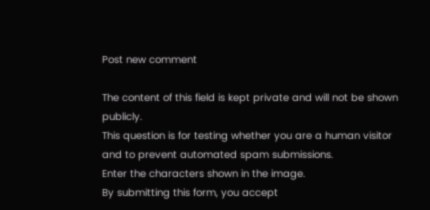Post new comment

The content of this field is kept private and will not be shown publicly.
This question is for testing whether you are a human visitor and to prevent automated spam submissions.
Enter the characters shown in the image.
By submitting this form, you accept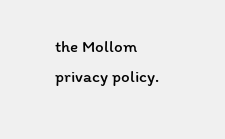the Mollom privacy policy.